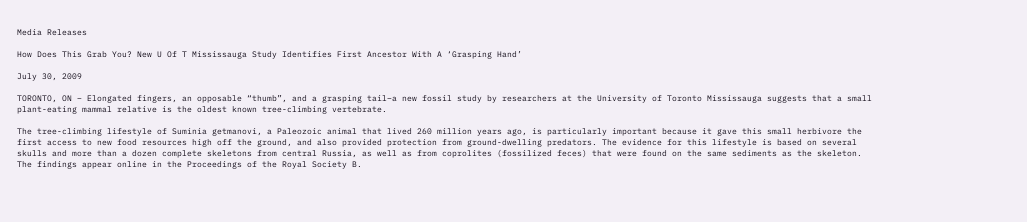Media Releases

How Does This Grab You? New U Of T Mississauga Study Identifies First Ancestor With A ‘Grasping Hand’

July 30, 2009

TORONTO, ON – Elongated fingers, an opposable “thumb”, and a grasping tail–a new fossil study by researchers at the University of Toronto Mississauga suggests that a small plant-eating mammal relative is the oldest known tree-climbing vertebrate.

The tree-climbing lifestyle of Suminia getmanovi, a Paleozoic animal that lived 260 million years ago, is particularly important because it gave this small herbivore the first access to new food resources high off the ground, and also provided protection from ground-dwelling predators. The evidence for this lifestyle is based on several skulls and more than a dozen complete skeletons from central Russia, as well as from coprolites (fossilized feces) that were found on the same sediments as the skeleton. The findings appear online in the Proceedings of the Royal Society B.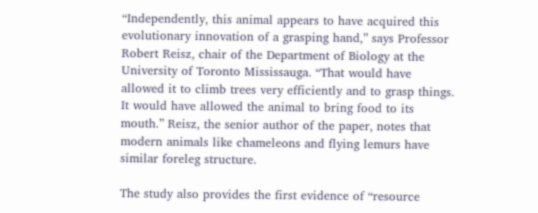“Independently, this animal appears to have acquired this evolutionary innovation of a grasping hand,” says Professor Robert Reisz, chair of the Department of Biology at the University of Toronto Mississauga. “That would have allowed it to climb trees very efficiently and to grasp things. It would have allowed the animal to bring food to its mouth.” Reisz, the senior author of the paper, notes that modern animals like chameleons and flying lemurs have similar foreleg structure.

The study also provides the first evidence of “resource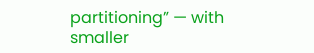partitioning” — with smaller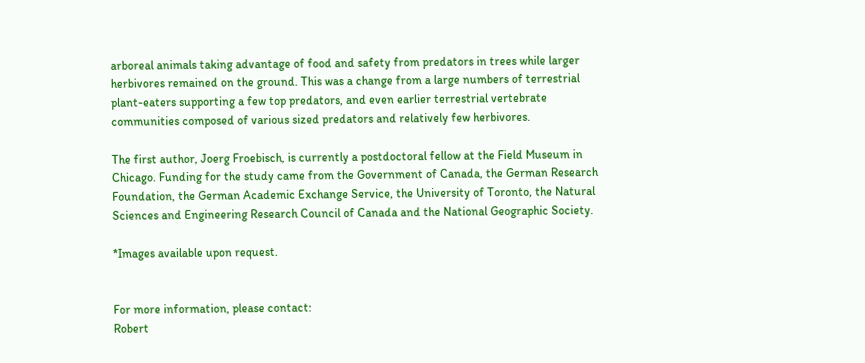arboreal animals taking advantage of food and safety from predators in trees while larger herbivores remained on the ground. This was a change from a large numbers of terrestrial plant-eaters supporting a few top predators, and even earlier terrestrial vertebrate communities composed of various sized predators and relatively few herbivores.

The first author, Joerg Froebisch, is currently a postdoctoral fellow at the Field Museum in Chicago. Funding for the study came from the Government of Canada, the German Research Foundation, the German Academic Exchange Service, the University of Toronto, the Natural Sciences and Engineering Research Council of Canada and the National Geographic Society.

*Images available upon request.


For more information, please contact:
Robert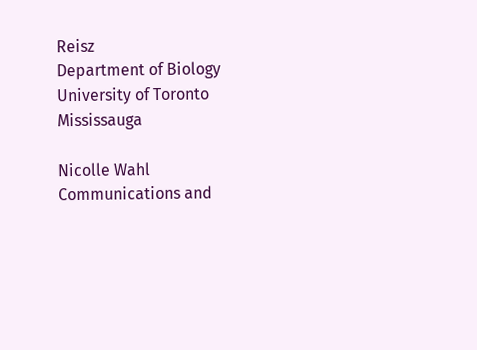Reisz
Department of Biology
University of Toronto Mississauga

Nicolle Wahl
Communications and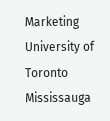Marketing
University of Toronto Mississauga